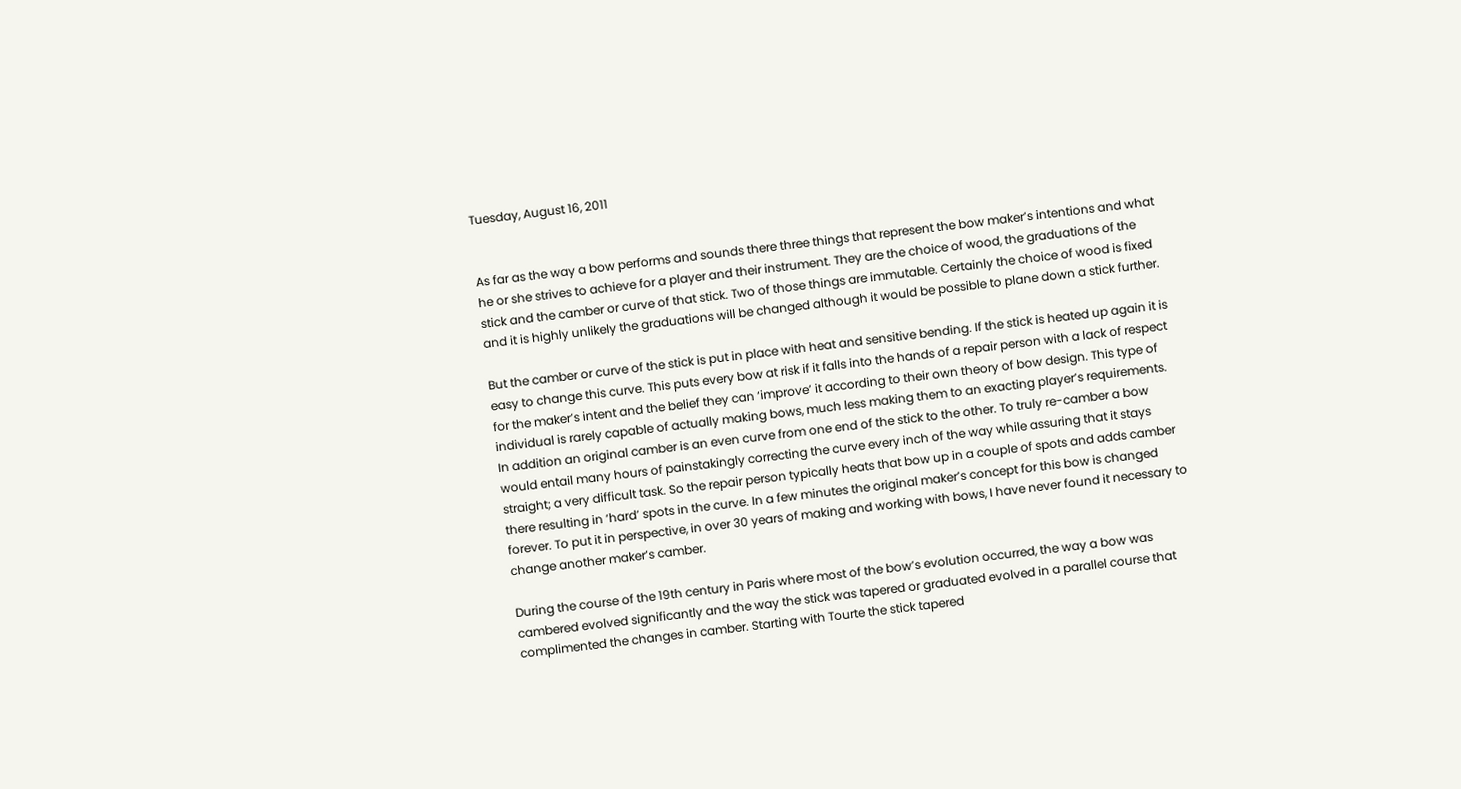Tuesday, August 16, 2011


As far as the way a bow performs and sounds there three things that represent the bow maker’s intentions and what he or she strives to achieve for a player and their instrument. They are the choice of wood, the graduations of the stick and the camber or curve of that stick. Two of those things are immutable. Certainly the choice of wood is fixed and it is highly unlikely the graduations will be changed although it would be possible to plane down a stick further.

But the camber or curve of the stick is put in place with heat and sensitive bending. If the stick is heated up again it is easy to change this curve. This puts every bow at risk if it falls into the hands of a repair person with a lack of respect for the maker’s intent and the belief they can ‘improve’ it according to their own theory of bow design. This type of individual is rarely capable of actually making bows, much less making them to an exacting player’s requirements. In addition an original camber is an even curve from one end of the stick to the other. To truly re-camber a bow would entail many hours of painstakingly correcting the curve every inch of the way while assuring that it stays straight; a very difficult task. So the repair person typically heats that bow up in a couple of spots and adds camber there resulting in ‘hard’ spots in the curve. In a few minutes the original maker’s concept for this bow is changed forever. To put it in perspective, in over 30 years of making and working with bows, I have never found it necessary to change another maker’s camber.

During the course of the 19th century in Paris where most of the bow’s evolution occurred, the way a bow was cambered evolved significantly and the way the stick was tapered or graduated evolved in a parallel course that complimented the changes in camber. Starting with Tourte the stick tapered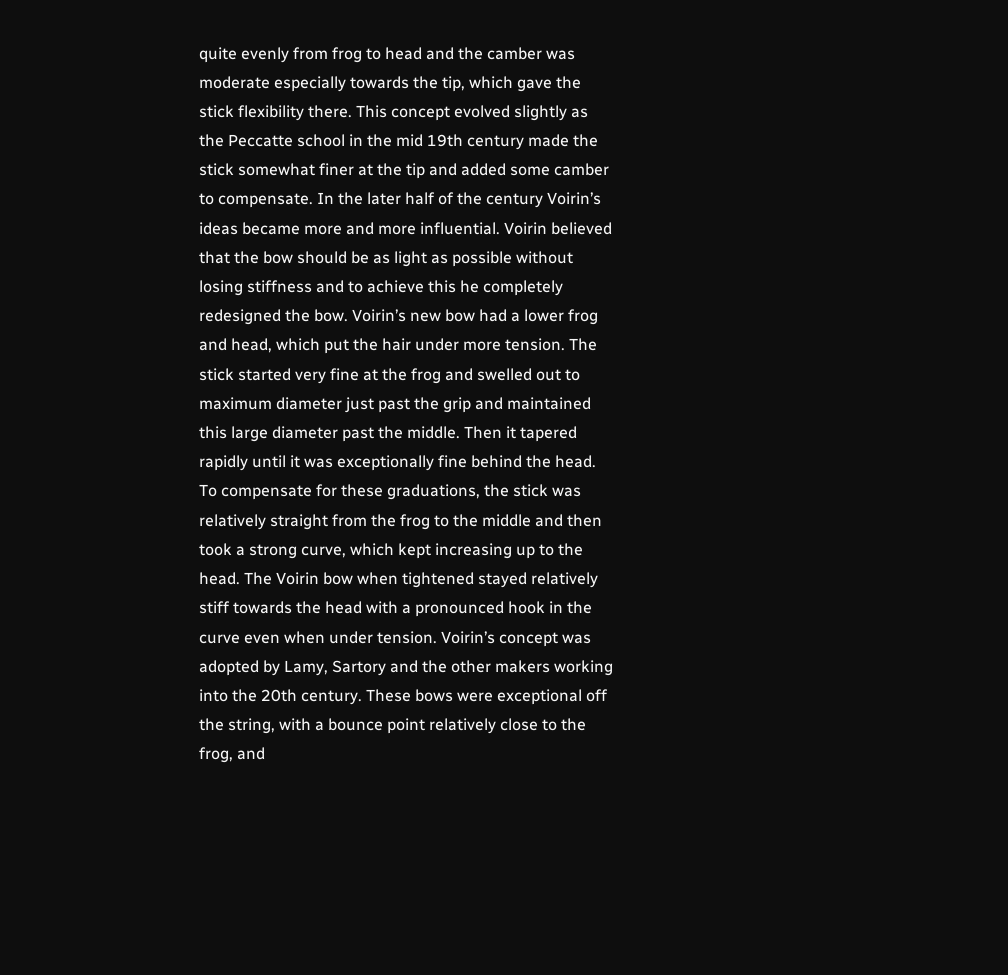quite evenly from frog to head and the camber was moderate especially towards the tip, which gave the stick flexibility there. This concept evolved slightly as the Peccatte school in the mid 19th century made the stick somewhat finer at the tip and added some camber to compensate. In the later half of the century Voirin’s ideas became more and more influential. Voirin believed that the bow should be as light as possible without losing stiffness and to achieve this he completely redesigned the bow. Voirin’s new bow had a lower frog and head, which put the hair under more tension. The stick started very fine at the frog and swelled out to maximum diameter just past the grip and maintained this large diameter past the middle. Then it tapered rapidly until it was exceptionally fine behind the head. To compensate for these graduations, the stick was relatively straight from the frog to the middle and then took a strong curve, which kept increasing up to the head. The Voirin bow when tightened stayed relatively stiff towards the head with a pronounced hook in the curve even when under tension. Voirin’s concept was adopted by Lamy, Sartory and the other makers working into the 20th century. These bows were exceptional off the string, with a bounce point relatively close to the frog, and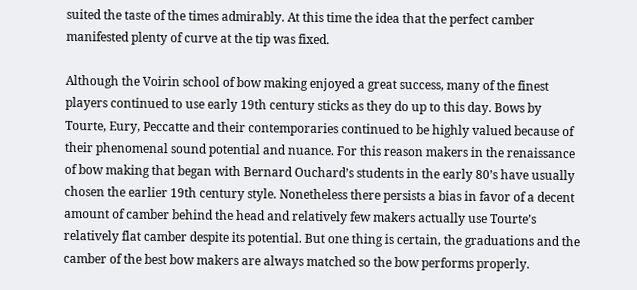suited the taste of the times admirably. At this time the idea that the perfect camber manifested plenty of curve at the tip was fixed.

Although the Voirin school of bow making enjoyed a great success, many of the finest players continued to use early 19th century sticks as they do up to this day. Bows by Tourte, Eury, Peccatte and their contemporaries continued to be highly valued because of their phenomenal sound potential and nuance. For this reason makers in the renaissance of bow making that began with Bernard Ouchard’s students in the early 80’s have usually chosen the earlier 19th century style. Nonetheless there persists a bias in favor of a decent amount of camber behind the head and relatively few makers actually use Tourte’s relatively flat camber despite its potential. But one thing is certain, the graduations and the camber of the best bow makers are always matched so the bow performs properly.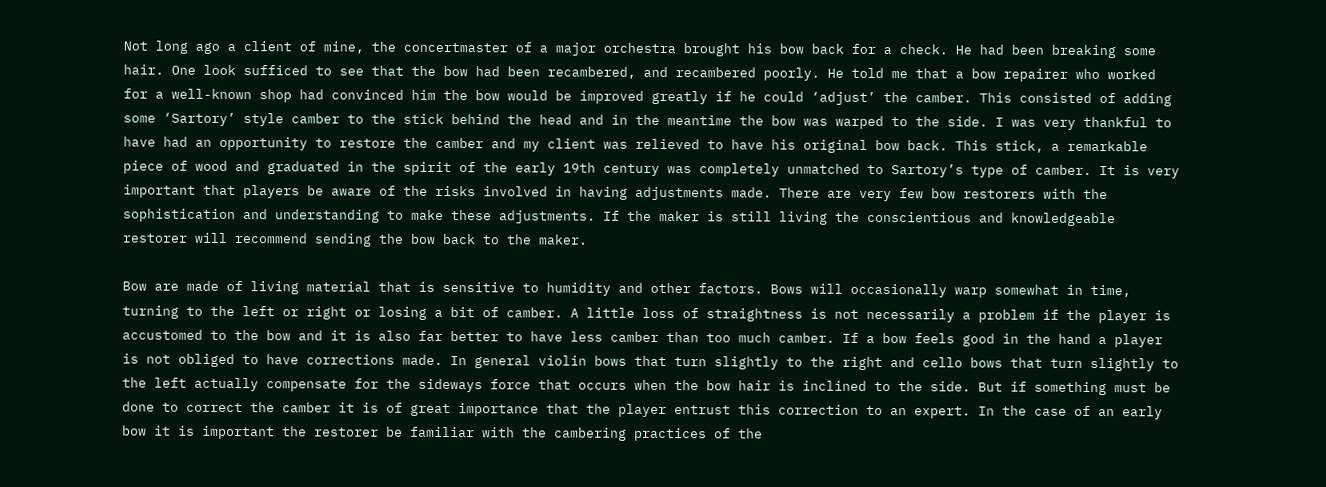Not long ago a client of mine, the concertmaster of a major orchestra brought his bow back for a check. He had been breaking some hair. One look sufficed to see that the bow had been recambered, and recambered poorly. He told me that a bow repairer who worked for a well-known shop had convinced him the bow would be improved greatly if he could ‘adjust’ the camber. This consisted of adding some ‘Sartory’ style camber to the stick behind the head and in the meantime the bow was warped to the side. I was very thankful to have had an opportunity to restore the camber and my client was relieved to have his original bow back. This stick, a remarkable piece of wood and graduated in the spirit of the early 19th century was completely unmatched to Sartory’s type of camber. It is very important that players be aware of the risks involved in having adjustments made. There are very few bow restorers with the sophistication and understanding to make these adjustments. If the maker is still living the conscientious and knowledgeable restorer will recommend sending the bow back to the maker.

Bow are made of living material that is sensitive to humidity and other factors. Bows will occasionally warp somewhat in time, turning to the left or right or losing a bit of camber. A little loss of straightness is not necessarily a problem if the player is accustomed to the bow and it is also far better to have less camber than too much camber. If a bow feels good in the hand a player is not obliged to have corrections made. In general violin bows that turn slightly to the right and cello bows that turn slightly to the left actually compensate for the sideways force that occurs when the bow hair is inclined to the side. But if something must be done to correct the camber it is of great importance that the player entrust this correction to an expert. In the case of an early bow it is important the restorer be familiar with the cambering practices of the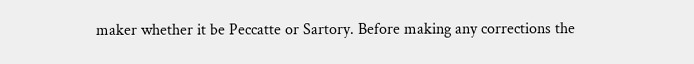maker whether it be Peccatte or Sartory. Before making any corrections the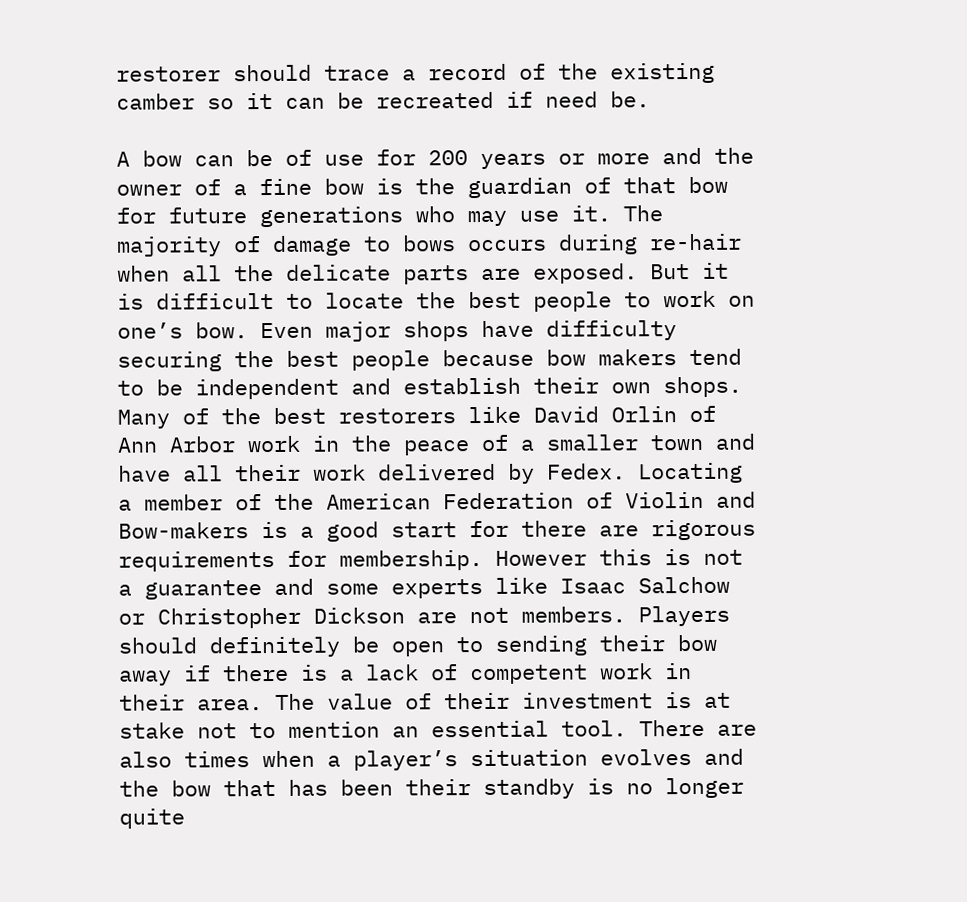restorer should trace a record of the existing camber so it can be recreated if need be.

A bow can be of use for 200 years or more and the owner of a fine bow is the guardian of that bow for future generations who may use it. The majority of damage to bows occurs during re-hair when all the delicate parts are exposed. But it is difficult to locate the best people to work on one’s bow. Even major shops have difficulty securing the best people because bow makers tend to be independent and establish their own shops. Many of the best restorers like David Orlin of Ann Arbor work in the peace of a smaller town and have all their work delivered by Fedex. Locating a member of the American Federation of Violin and Bow-makers is a good start for there are rigorous requirements for membership. However this is not a guarantee and some experts like Isaac Salchow or Christopher Dickson are not members. Players should definitely be open to sending their bow away if there is a lack of competent work in their area. The value of their investment is at stake not to mention an essential tool. There are also times when a player’s situation evolves and the bow that has been their standby is no longer quite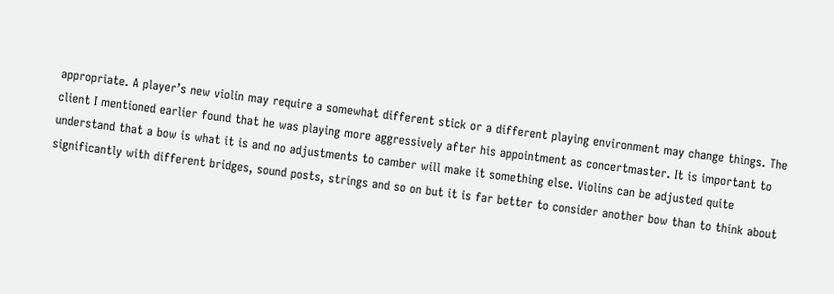appropriate. A player’s new violin may require a somewhat different stick or a different playing environment may change things. The client I mentioned earlier found that he was playing more aggressively after his appointment as concertmaster. It is important to understand that a bow is what it is and no adjustments to camber will make it something else. Violins can be adjusted quite significantly with different bridges, sound posts, strings and so on but it is far better to consider another bow than to think about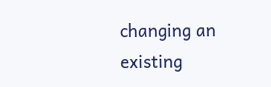changing an existing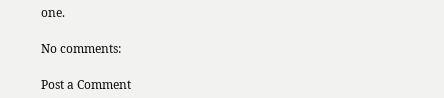one.

No comments:

Post a Comment